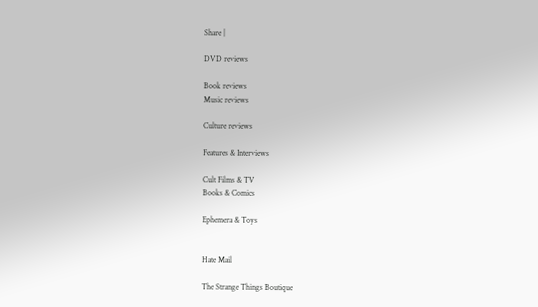Share |

DVD reviews

Book reviews
Music reviews

Culture reviews

Features & Interviews

Cult Films & TV
Books & Comics

Ephemera & Toys


Hate Mail

The Strange Things Boutique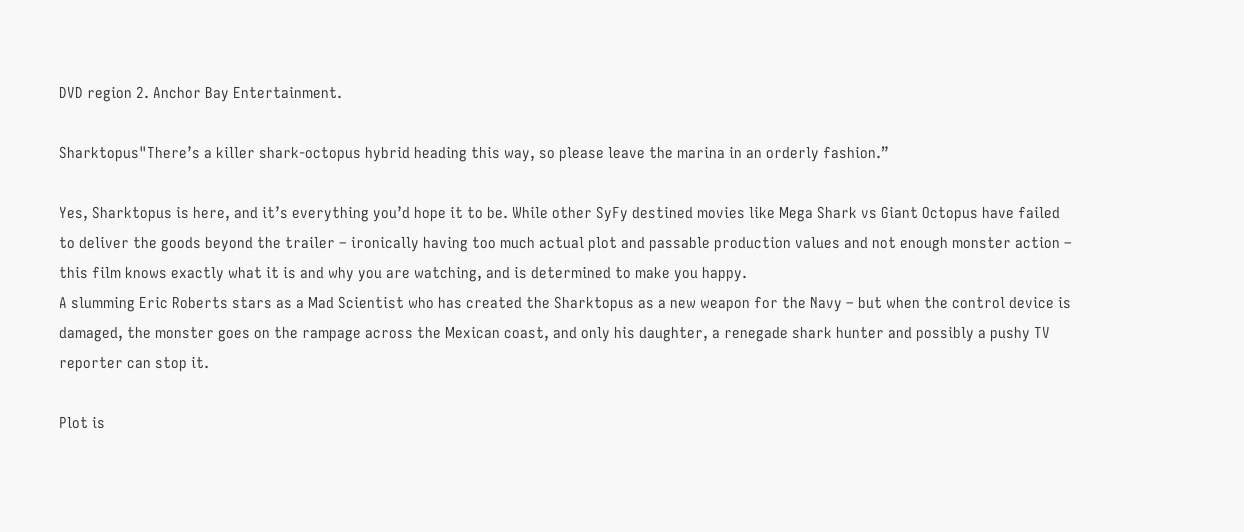DVD region 2. Anchor Bay Entertainment.

Sharktopus"There’s a killer shark-octopus hybrid heading this way, so please leave the marina in an orderly fashion.”

Yes, Sharktopus is here, and it’s everything you’d hope it to be. While other SyFy destined movies like Mega Shark vs Giant Octopus have failed to deliver the goods beyond the trailer – ironically having too much actual plot and passable production values and not enough monster action – this film knows exactly what it is and why you are watching, and is determined to make you happy.
A slumming Eric Roberts stars as a Mad Scientist who has created the Sharktopus as a new weapon for the Navy – but when the control device is damaged, the monster goes on the rampage across the Mexican coast, and only his daughter, a renegade shark hunter and possibly a pushy TV reporter can stop it.

Plot is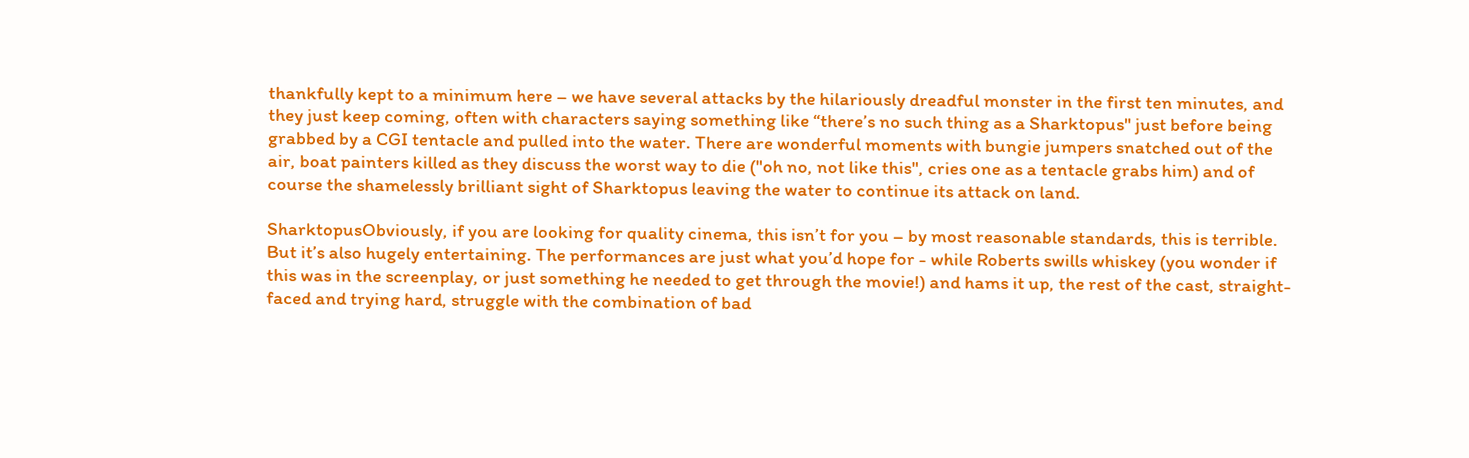thankfully kept to a minimum here – we have several attacks by the hilariously dreadful monster in the first ten minutes, and they just keep coming, often with characters saying something like “there’s no such thing as a Sharktopus" just before being grabbed by a CGI tentacle and pulled into the water. There are wonderful moments with bungie jumpers snatched out of the air, boat painters killed as they discuss the worst way to die ("oh no, not like this", cries one as a tentacle grabs him) and of course the shamelessly brilliant sight of Sharktopus leaving the water to continue its attack on land.

SharktopusObviously, if you are looking for quality cinema, this isn’t for you – by most reasonable standards, this is terrible. But it’s also hugely entertaining. The performances are just what you’d hope for - while Roberts swills whiskey (you wonder if this was in the screenplay, or just something he needed to get through the movie!) and hams it up, the rest of the cast, straight-faced and trying hard, struggle with the combination of bad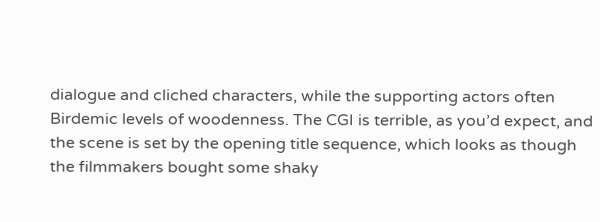dialogue and cliched characters, while the supporting actors often Birdemic levels of woodenness. The CGI is terrible, as you’d expect, and the scene is set by the opening title sequence, which looks as though the filmmakers bought some shaky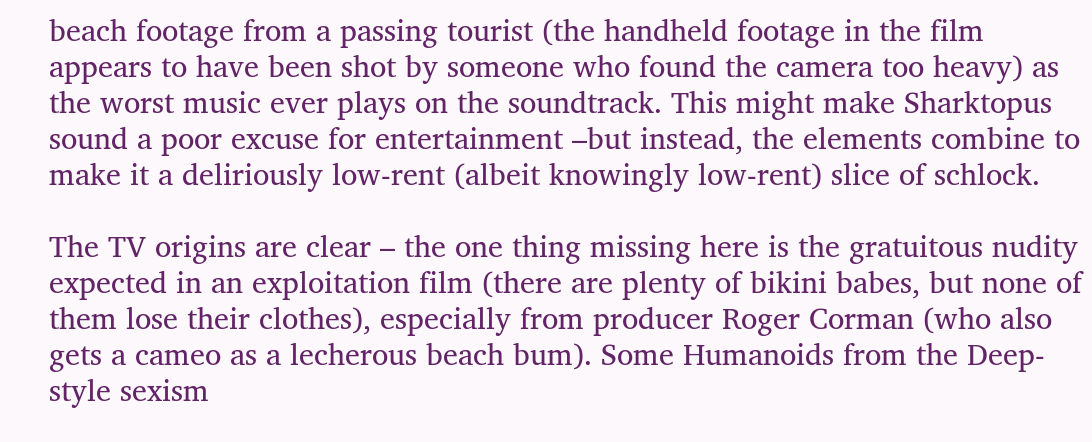beach footage from a passing tourist (the handheld footage in the film appears to have been shot by someone who found the camera too heavy) as the worst music ever plays on the soundtrack. This might make Sharktopus sound a poor excuse for entertainment –but instead, the elements combine to make it a deliriously low-rent (albeit knowingly low-rent) slice of schlock.

The TV origins are clear – the one thing missing here is the gratuitous nudity expected in an exploitation film (there are plenty of bikini babes, but none of them lose their clothes), especially from producer Roger Corman (who also gets a cameo as a lecherous beach bum). Some Humanoids from the Deep-style sexism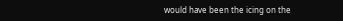would have been the icing on the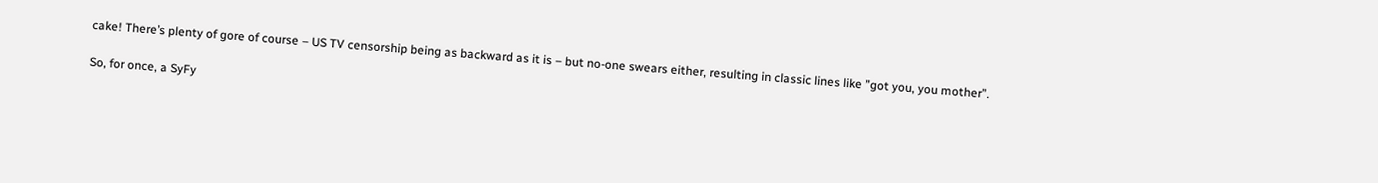cake! There’s plenty of gore of course – US TV censorship being as backward as it is – but no-one swears either, resulting in classic lines like ”got you, you mother”.

So, for once, a SyFy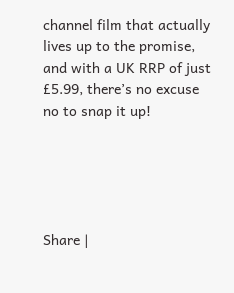channel film that actually lives up to the promise, and with a UK RRP of just £5.99, there’s no excuse no to snap it up!





Share |